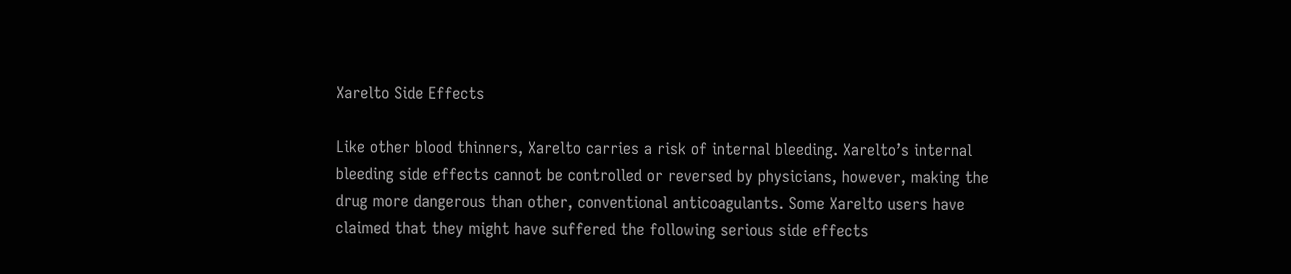Xarelto Side Effects

Like other blood thinners, Xarelto carries a risk of internal bleeding. Xarelto’s internal bleeding side effects cannot be controlled or reversed by physicians, however, making the drug more dangerous than other, conventional anticoagulants. Some Xarelto users have claimed that they might have suffered the following serious side effects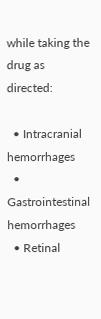while taking the drug as directed:

  • Intracranial hemorrhages
  • Gastrointestinal hemorrhages
  • Retinal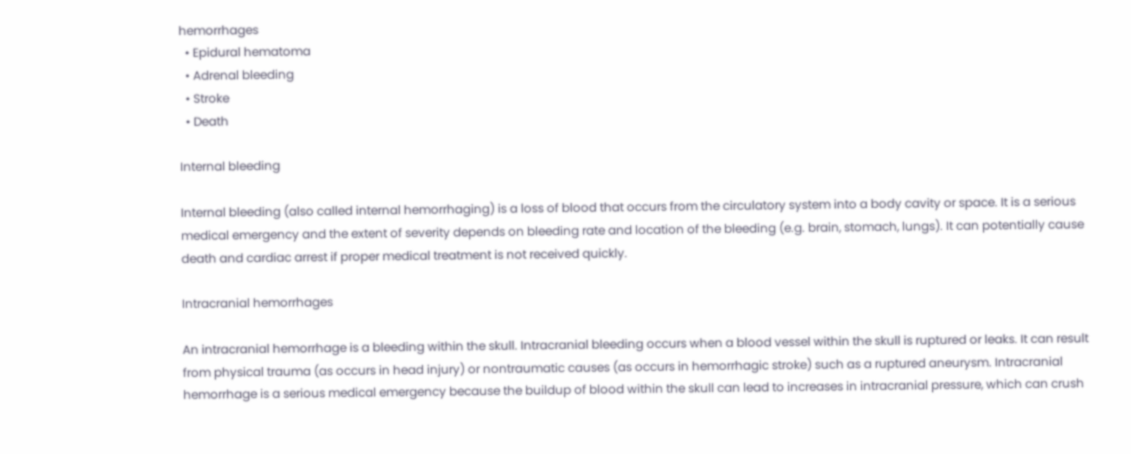hemorrhages
  • Epidural hematoma
  • Adrenal bleeding
  • Stroke
  • Death

Internal bleeding

Internal bleeding (also called internal hemorrhaging) is a loss of blood that occurs from the circulatory system into a body cavity or space. It is a serious medical emergency and the extent of severity depends on bleeding rate and location of the bleeding (e.g. brain, stomach, lungs). It can potentially cause death and cardiac arrest if proper medical treatment is not received quickly.

Intracranial hemorrhages

An intracranial hemorrhage is a bleeding within the skull. Intracranial bleeding occurs when a blood vessel within the skull is ruptured or leaks. It can result from physical trauma (as occurs in head injury) or nontraumatic causes (as occurs in hemorrhagic stroke) such as a ruptured aneurysm. Intracranial hemorrhage is a serious medical emergency because the buildup of blood within the skull can lead to increases in intracranial pressure, which can crush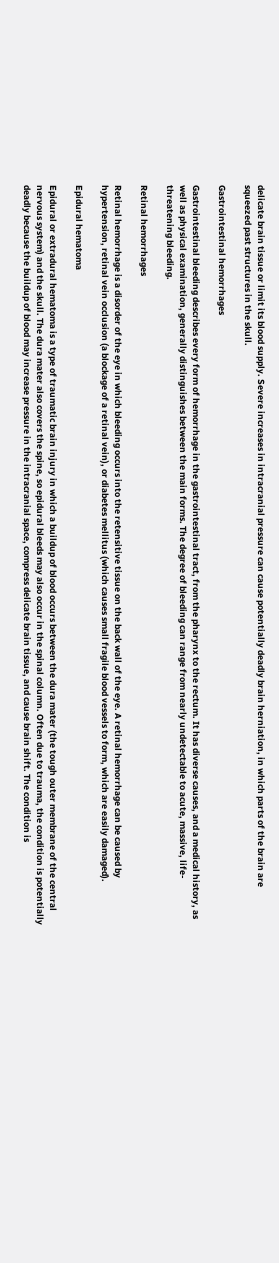delicate brain tissue or limit its blood supply. Severe increases in intracranial pressure can cause potentially deadly brain herniation, in which parts of the brain are squeezed past structures in the skull.

Gastrointestinal hemorrhages

Gastrointestinal bleeding describes every form of hemorrhage in the gastrointestinal tract, from the pharynx to the rectum. It has diverse causes, and a medical history, as well as physical examination, generally distinguishes between the main forms. The degree of bleeding can range from nearly undetectable to acute, massive, life-threatening bleeding.

Retinal hemorrhages

Retinal hemorrhage is a disorder of the eye in which bleeding occurs into the retensitive tissue on the back wall of the eye. A retinal hemorrhage can be caused by hypertension, retinal vein occlusion (a blockage of a retinal vein), or diabetes mellitus (which causes small fragile blood vessels to form, which are easily damaged).

Epidural hematoma

Epidural or extradural hematoma is a type of traumatic brain injury in which a buildup of blood occurs between the dura mater (the tough outer membrane of the central nervous system) and the skull. The dura mater also covers the spine, so epidural bleeds may also occur in the spinal column. Often due to trauma, the condition is potentially deadly because the buildup of blood may increase pressure in the intracranial space, compress delicate brain tissue, and cause brain shift. The condition is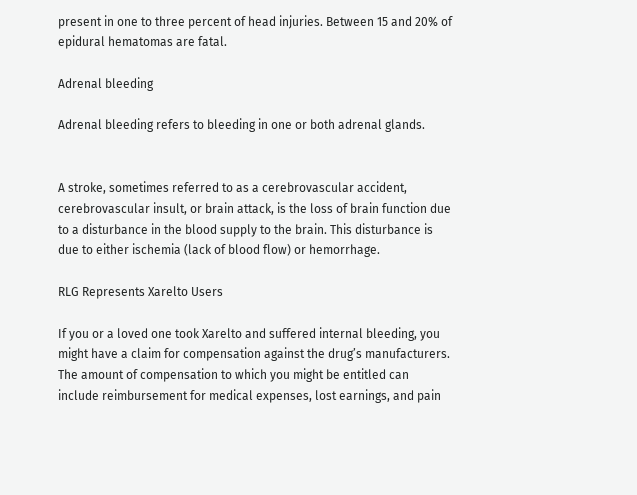present in one to three percent of head injuries. Between 15 and 20% of epidural hematomas are fatal.

Adrenal bleeding

Adrenal bleeding refers to bleeding in one or both adrenal glands.


A stroke, sometimes referred to as a cerebrovascular accident, cerebrovascular insult, or brain attack, is the loss of brain function due to a disturbance in the blood supply to the brain. This disturbance is due to either ischemia (lack of blood flow) or hemorrhage.

RLG Represents Xarelto Users

If you or a loved one took Xarelto and suffered internal bleeding, you might have a claim for compensation against the drug’s manufacturers. The amount of compensation to which you might be entitled can include reimbursement for medical expenses, lost earnings, and pain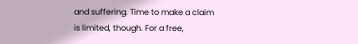and suffering. Time to make a claim is limited, though. For a free,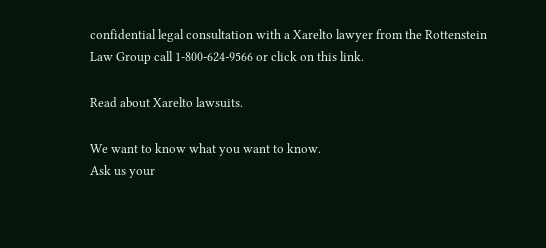confidential legal consultation with a Xarelto lawyer from the Rottenstein Law Group call 1-800-624-9566 or click on this link.

Read about Xarelto lawsuits.

We want to know what you want to know.
Ask us your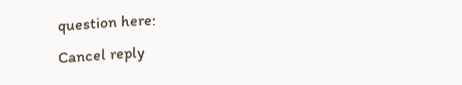question here:
Cancel reply